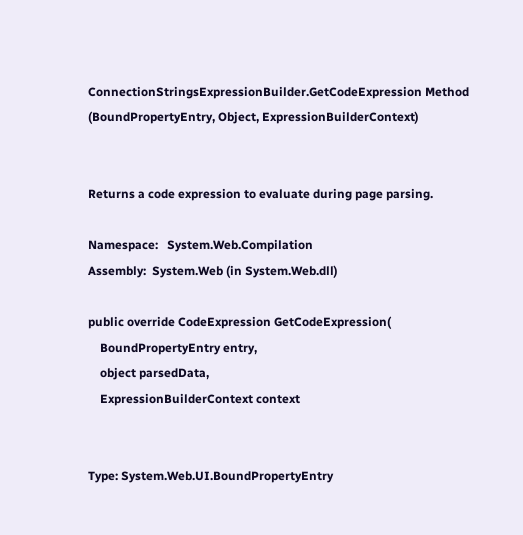ConnectionStringsExpressionBuilder.GetCodeExpression Method (BoundPropertyEntry, Object, ExpressionBuilderContext)


Returns a code expression to evaluate during page parsing.

Namespace:   System.Web.Compilation
Assembly:  System.Web (in System.Web.dll)

public override CodeExpression GetCodeExpression(
    BoundPropertyEntry entry,
    object parsedData,
    ExpressionBuilderContext context


Type: System.Web.UI.BoundPropertyEntry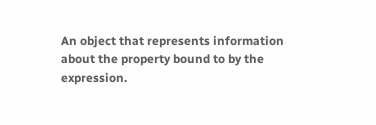An object that represents information about the property bound to by the expression.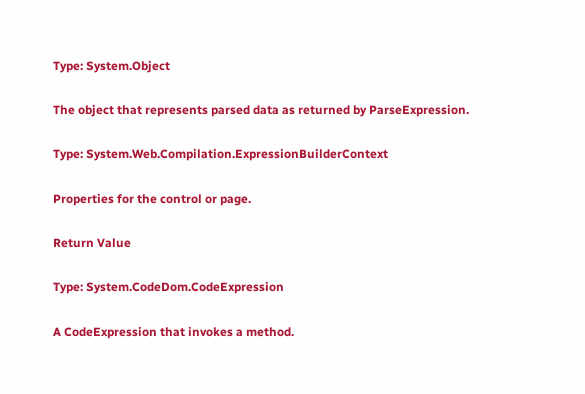Type: System.Object

The object that represents parsed data as returned by ParseExpression.

Type: System.Web.Compilation.ExpressionBuilderContext

Properties for the control or page.

Return Value

Type: System.CodeDom.CodeExpression

A CodeExpression that invokes a method.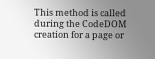This method is called during the CodeDOM creation for a page or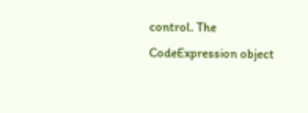control. The CodeExpression object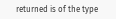returned is of the type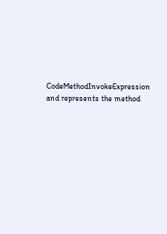CodeMethodInvokeExpression and represents the method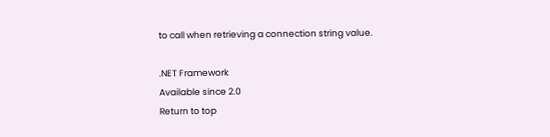to call when retrieving a connection string value.

.NET Framework
Available since 2.0
Return to top